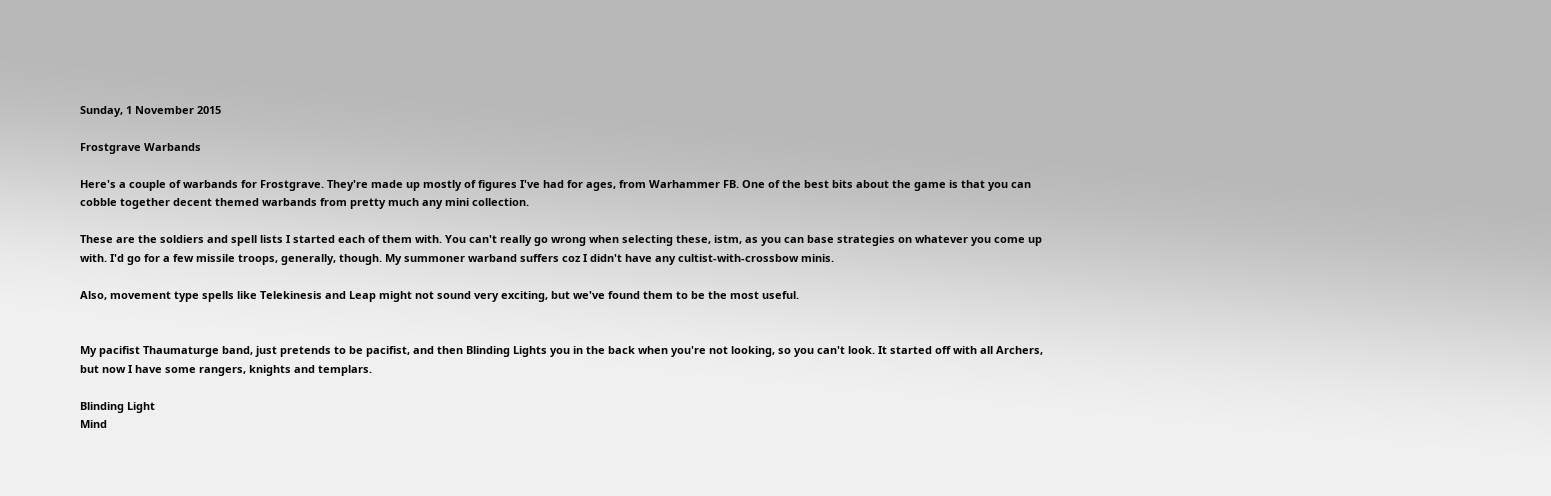Sunday, 1 November 2015

Frostgrave Warbands

Here's a couple of warbands for Frostgrave. They're made up mostly of figures I've had for ages, from Warhammer FB. One of the best bits about the game is that you can cobble together decent themed warbands from pretty much any mini collection.

These are the soldiers and spell lists I started each of them with. You can't really go wrong when selecting these, istm, as you can base strategies on whatever you come up with. I'd go for a few missile troops, generally, though. My summoner warband suffers coz I didn't have any cultist-with-crossbow minis.

Also, movement type spells like Telekinesis and Leap might not sound very exciting, but we've found them to be the most useful.


My pacifist Thaumaturge band, just pretends to be pacifist, and then Blinding Lights you in the back when you're not looking, so you can't look. It started off with all Archers, but now I have some rangers, knights and templars.

Blinding Light
Mind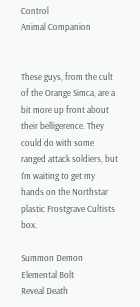Control
Animal Companion


These guys, from the cult of the Orange Simca, are a bit more up front about their belligerence. They could do with some ranged attack soldiers, but I'm waiting to get my hands on the Northstar plastic Frostgrave Cultists box.

Summon Demon
Elemental Bolt
Reveal Death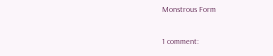Monstrous Form

1 comment: